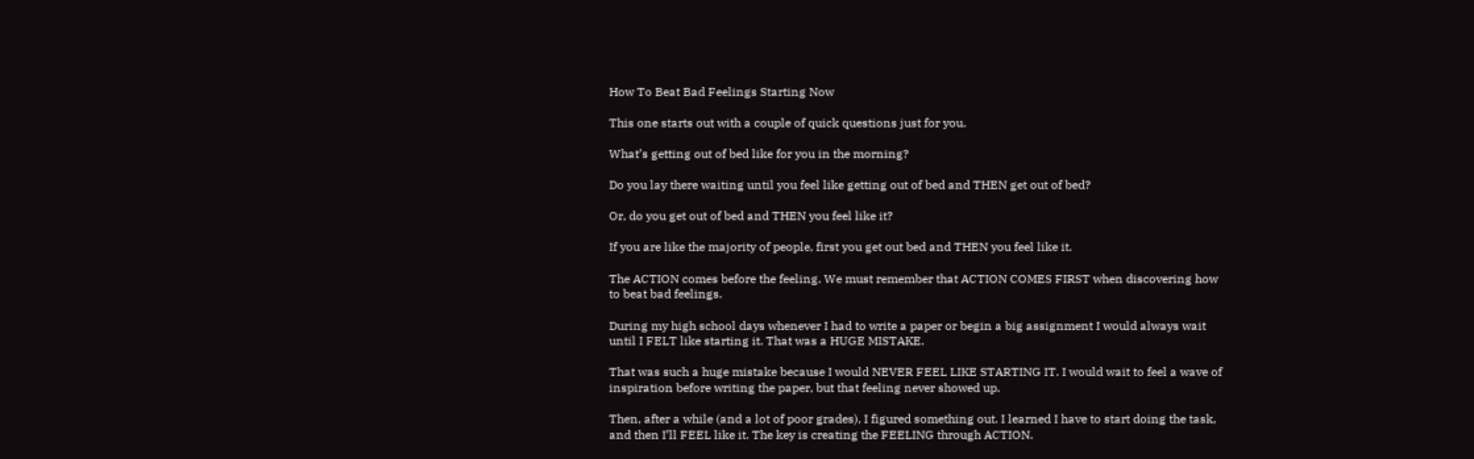How To Beat Bad Feelings Starting Now

This one starts out with a couple of quick questions just for you.

What’s getting out of bed like for you in the morning?

Do you lay there waiting until you feel like getting out of bed and THEN get out of bed?

Or, do you get out of bed and THEN you feel like it?

If you are like the majority of people, first you get out bed and THEN you feel like it.

The ACTION comes before the feeling. We must remember that ACTION COMES FIRST when discovering how to beat bad feelings.

During my high school days whenever I had to write a paper or begin a big assignment I would always wait until I FELT like starting it. That was a HUGE MISTAKE.

That was such a huge mistake because I would NEVER FEEL LIKE STARTING IT. I would wait to feel a wave of inspiration before writing the paper, but that feeling never showed up.

Then, after a while (and a lot of poor grades), I figured something out. I learned I have to start doing the task, and then I’ll FEEL like it. The key is creating the FEELING through ACTION.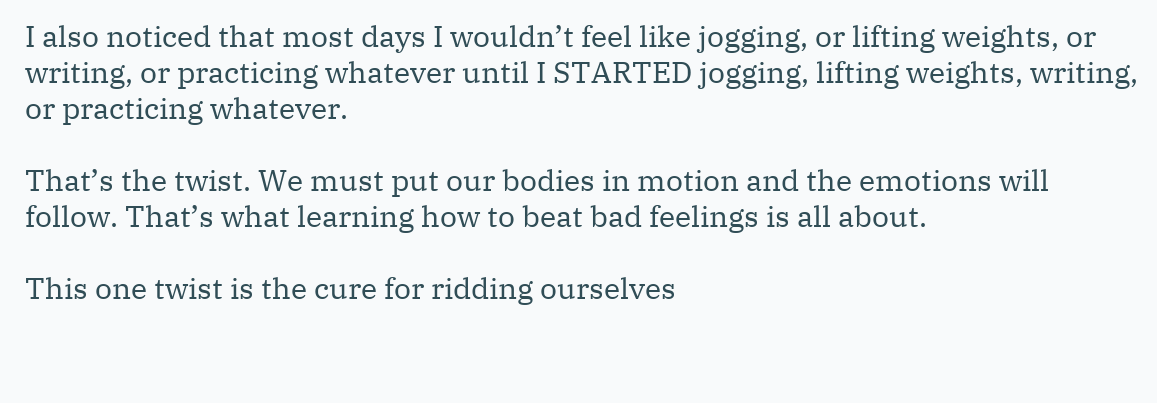I also noticed that most days I wouldn’t feel like jogging, or lifting weights, or writing, or practicing whatever until I STARTED jogging, lifting weights, writing, or practicing whatever.

That’s the twist. We must put our bodies in motion and the emotions will follow. That’s what learning how to beat bad feelings is all about.

This one twist is the cure for ridding ourselves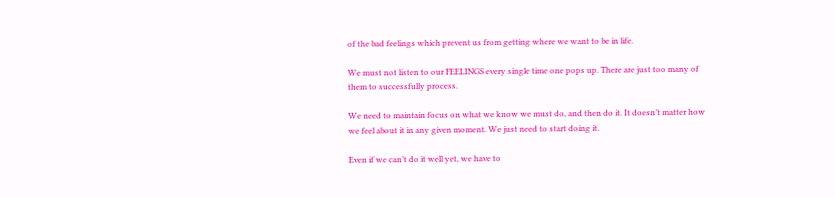of the bad feelings which prevent us from getting where we want to be in life.

We must not listen to our FEELINGS every single time one pops up. There are just too many of them to successfully process.

We need to maintain focus on what we know we must do, and then do it. It doesn’t matter how we feel about it in any given moment. We just need to start doing it.

Even if we can’t do it well yet, we have to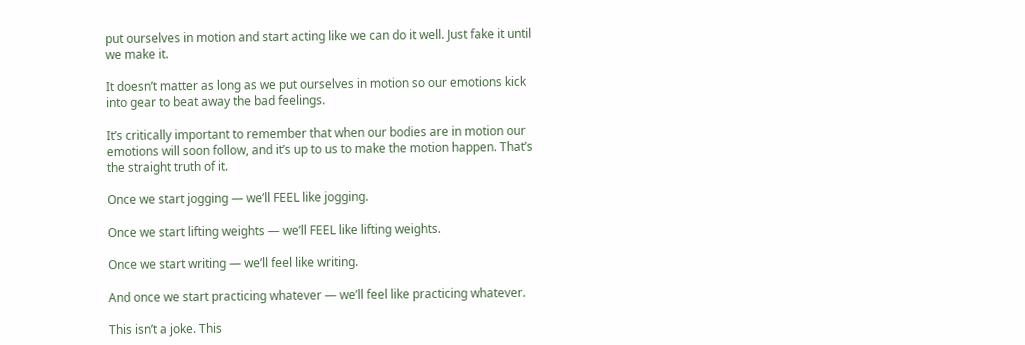put ourselves in motion and start acting like we can do it well. Just fake it until we make it.

It doesn’t matter as long as we put ourselves in motion so our emotions kick into gear to beat away the bad feelings.

It’s critically important to remember that when our bodies are in motion our emotions will soon follow, and it’s up to us to make the motion happen. That’s the straight truth of it.

Once we start jogging — we’ll FEEL like jogging.

Once we start lifting weights — we’ll FEEL like lifting weights.

Once we start writing — we’ll feel like writing.

And once we start practicing whatever — we’ll feel like practicing whatever.

This isn’t a joke. This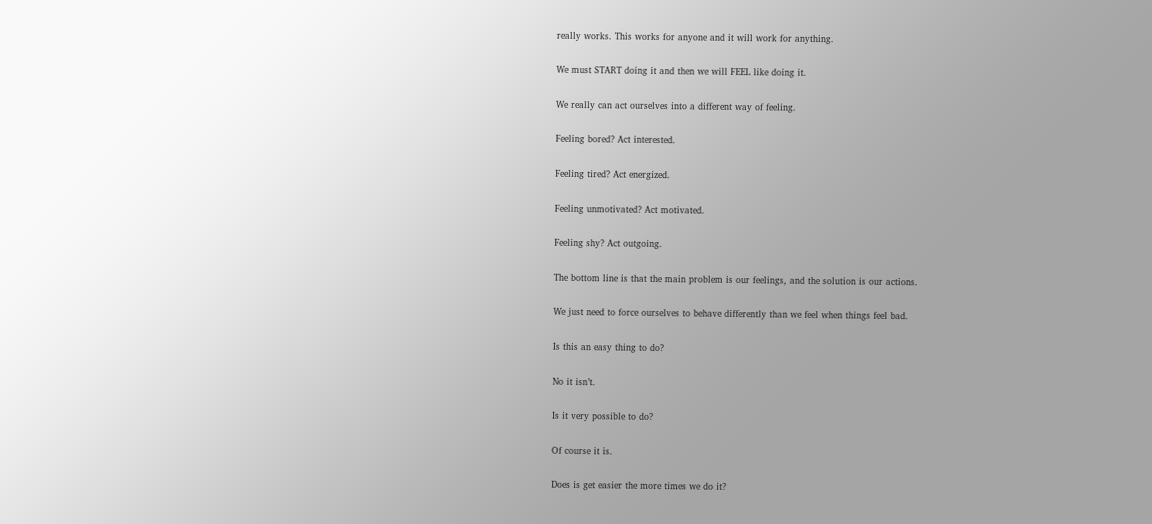really works. This works for anyone and it will work for anything.

We must START doing it and then we will FEEL like doing it.

We really can act ourselves into a different way of feeling.

Feeling bored? Act interested.

Feeling tired? Act energized.

Feeling unmotivated? Act motivated.

Feeling shy? Act outgoing.

The bottom line is that the main problem is our feelings, and the solution is our actions.

We just need to force ourselves to behave differently than we feel when things feel bad.

Is this an easy thing to do?

No it isn’t.

Is it very possible to do?

Of course it is.

Does is get easier the more times we do it?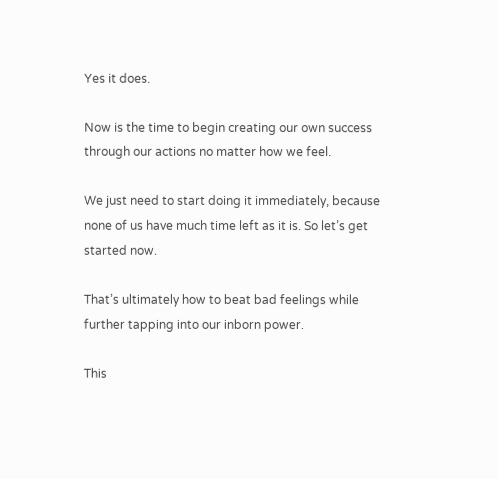Yes it does.

Now is the time to begin creating our own success through our actions no matter how we feel.

We just need to start doing it immediately, because none of us have much time left as it is. So let’s get started now.

That’s ultimately how to beat bad feelings while further tapping into our inborn power.

This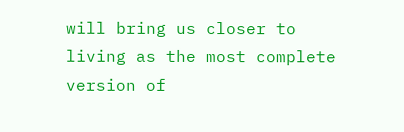will bring us closer to living as the most complete version of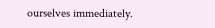ourselves immediately.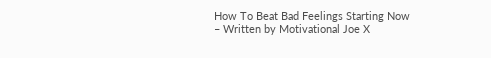How To Beat Bad Feelings Starting Now
– Written by Motivational Joe X